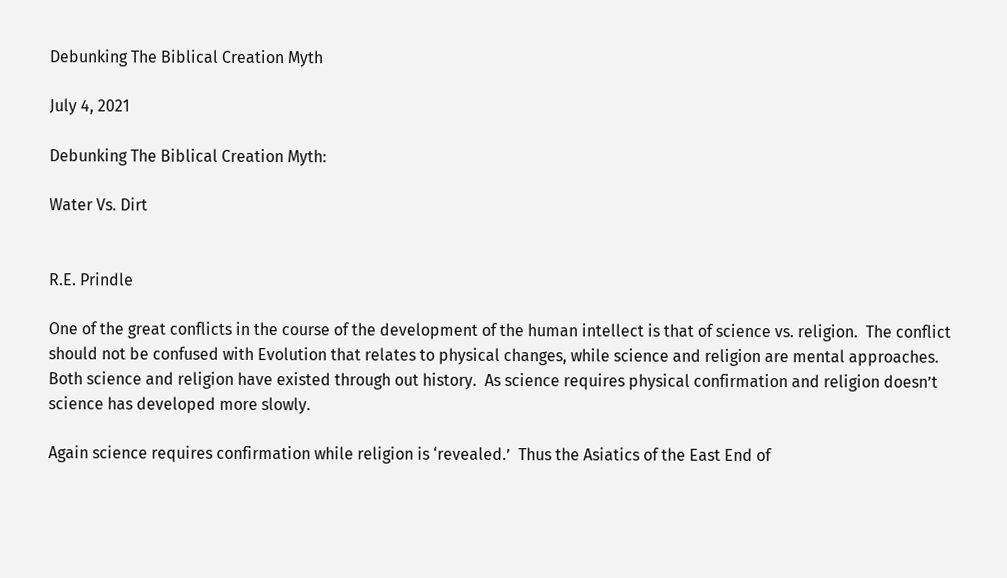Debunking The Biblical Creation Myth

July 4, 2021

Debunking The Biblical Creation Myth:

Water Vs. Dirt


R.E. Prindle

One of the great conflicts in the course of the development of the human intellect is that of science vs. religion.  The conflict should not be confused with Evolution that relates to physical changes, while science and religion are mental approaches.  Both science and religion have existed through out history.  As science requires physical confirmation and religion doesn’t science has developed more slowly.

Again science requires confirmation while religion is ‘revealed.’  Thus the Asiatics of the East End of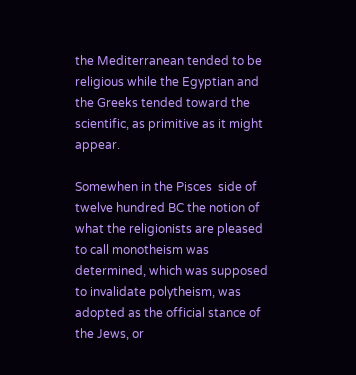the Mediterranean tended to be religious while the Egyptian and the Greeks tended toward the scientific, as primitive as it might appear.

Somewhen in the Pisces  side of twelve hundred BC the notion of what the religionists are pleased to call monotheism was determined, which was supposed to invalidate polytheism, was adopted as the official stance of the Jews, or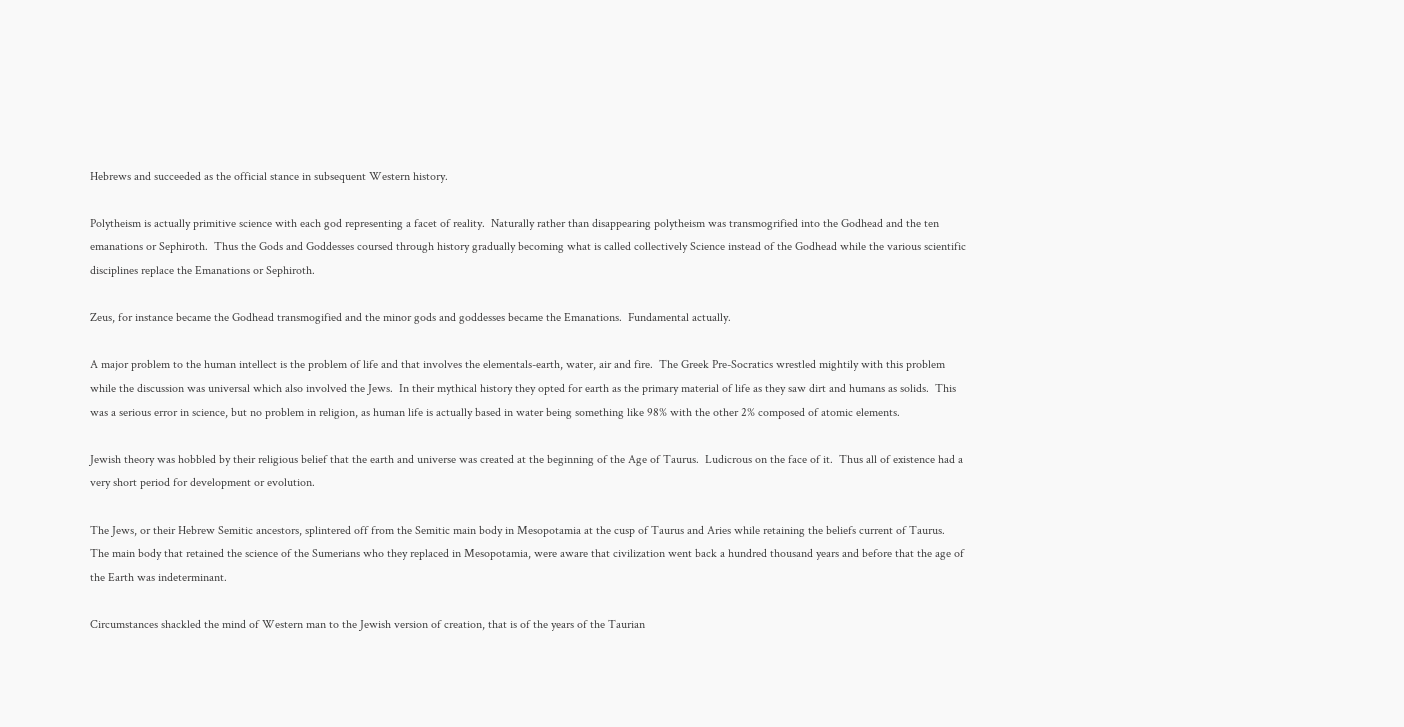Hebrews and succeeded as the official stance in subsequent Western history.

Polytheism is actually primitive science with each god representing a facet of reality.  Naturally rather than disappearing polytheism was transmogrified into the Godhead and the ten emanations or Sephiroth.  Thus the Gods and Goddesses coursed through history gradually becoming what is called collectively Science instead of the Godhead while the various scientific disciplines replace the Emanations or Sephiroth.

Zeus, for instance became the Godhead transmogified and the minor gods and goddesses became the Emanations.  Fundamental actually.

A major problem to the human intellect is the problem of life and that involves the elementals-earth, water, air and fire.  The Greek Pre-Socratics wrestled mightily with this problem while the discussion was universal which also involved the Jews.  In their mythical history they opted for earth as the primary material of life as they saw dirt and humans as solids.  This was a serious error in science, but no problem in religion, as human life is actually based in water being something like 98% with the other 2% composed of atomic elements.

Jewish theory was hobbled by their religious belief that the earth and universe was created at the beginning of the Age of Taurus.  Ludicrous on the face of it.  Thus all of existence had a very short period for development or evolution.

The Jews, or their Hebrew Semitic ancestors, splintered off from the Semitic main body in Mesopotamia at the cusp of Taurus and Aries while retaining the beliefs current of Taurus.  The main body that retained the science of the Sumerians who they replaced in Mesopotamia, were aware that civilization went back a hundred thousand years and before that the age of the Earth was indeterminant.

Circumstances shackled the mind of Western man to the Jewish version of creation, that is of the years of the Taurian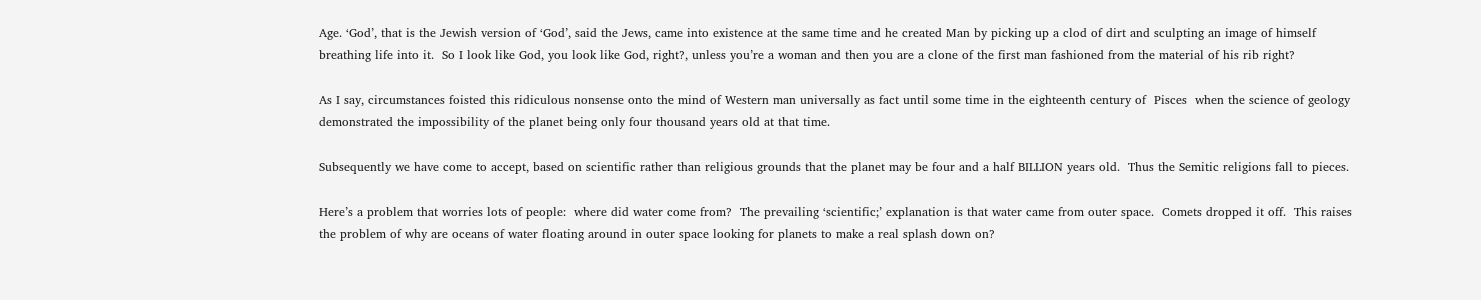Age. ‘God’, that is the Jewish version of ‘God’, said the Jews, came into existence at the same time and he created Man by picking up a clod of dirt and sculpting an image of himself breathing life into it.  So I look like God, you look like God, right?, unless you’re a woman and then you are a clone of the first man fashioned from the material of his rib right?

As I say, circumstances foisted this ridiculous nonsense onto the mind of Western man universally as fact until some time in the eighteenth century of  Pisces  when the science of geology demonstrated the impossibility of the planet being only four thousand years old at that time.

Subsequently we have come to accept, based on scientific rather than religious grounds that the planet may be four and a half BILLION years old.  Thus the Semitic religions fall to pieces.

Here’s a problem that worries lots of people:  where did water come from?  The prevailing ‘scientific;’ explanation is that water came from outer space.  Comets dropped it off.  This raises the problem of why are oceans of water floating around in outer space looking for planets to make a real splash down on?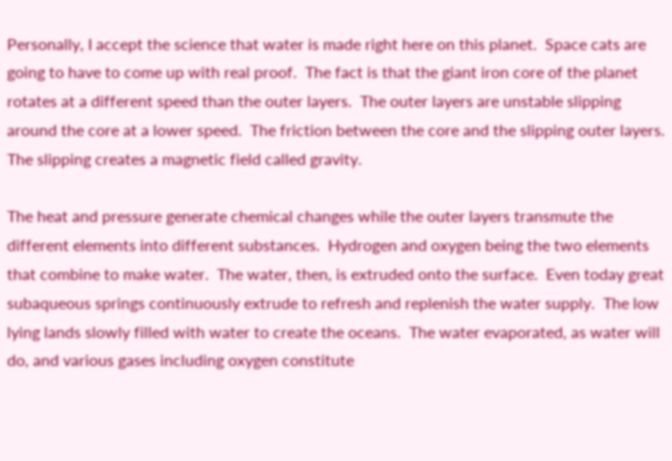Personally, I accept the science that water is made right here on this planet.  Space cats are going to have to come up with real proof.  The fact is that the giant iron core of the planet rotates at a different speed than the outer layers.  The outer layers are unstable slipping around the core at a lower speed.  The friction between the core and the slipping outer layers.  The slipping creates a magnetic field called gravity.

The heat and pressure generate chemical changes while the outer layers transmute the different elements into different substances.  Hydrogen and oxygen being the two elements that combine to make water.  The water, then, is extruded onto the surface.  Even today great subaqueous springs continuously extrude to refresh and replenish the water supply.  The low lying lands slowly filled with water to create the oceans.  The water evaporated, as water will do, and various gases including oxygen constitute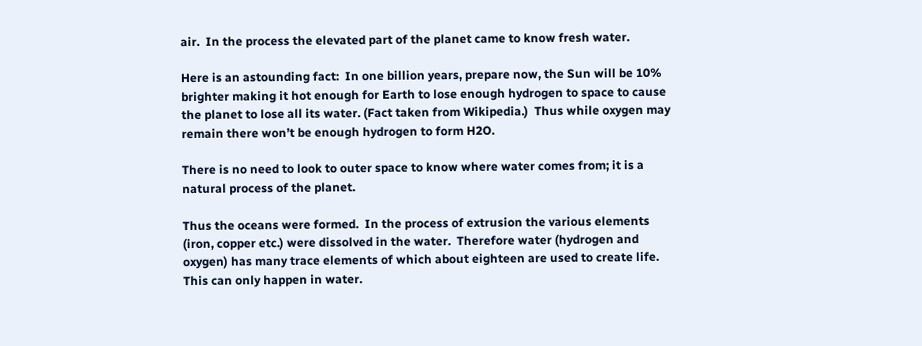air.  In the process the elevated part of the planet came to know fresh water.

Here is an astounding fact:  In one billion years, prepare now, the Sun will be 10% brighter making it hot enough for Earth to lose enough hydrogen to space to cause the planet to lose all its water. (Fact taken from Wikipedia.)  Thus while oxygen may remain there won’t be enough hydrogen to form H2O.

There is no need to look to outer space to know where water comes from; it is a natural process of the planet.

Thus the oceans were formed.  In the process of extrusion the various elements (iron, copper etc.) were dissolved in the water.  Therefore water (hydrogen and oxygen) has many trace elements of which about eighteen are used to create life.  This can only happen in water.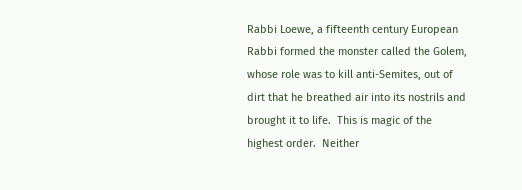Rabbi Loewe, a fifteenth century European Rabbi formed the monster called the Golem, whose role was to kill anti-Semites, out of dirt that he breathed air into its nostrils and brought it to life.  This is magic of the highest order.  Neither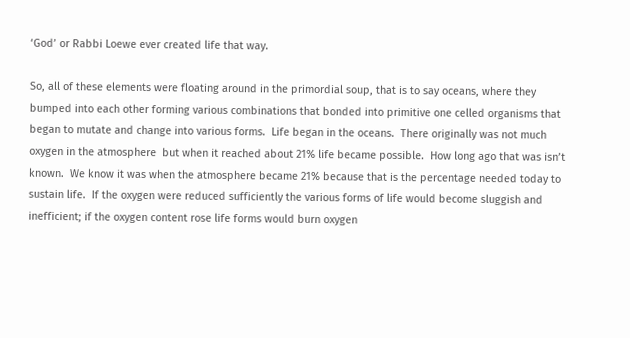‘God’ or Rabbi Loewe ever created life that way.

So, all of these elements were floating around in the primordial soup, that is to say oceans, where they bumped into each other forming various combinations that bonded into primitive one celled organisms that began to mutate and change into various forms.  Life began in the oceans.  There originally was not much oxygen in the atmosphere  but when it reached about 21% life became possible.  How long ago that was isn’t known.  We know it was when the atmosphere became 21% because that is the percentage needed today to sustain life.  If the oxygen were reduced sufficiently the various forms of life would become sluggish and inefficient; if the oxygen content rose life forms would burn oxygen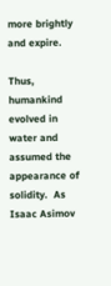more brightly and expire.

Thus, humankind evolved in water and assumed the appearance of solidity.  As Isaac Asimov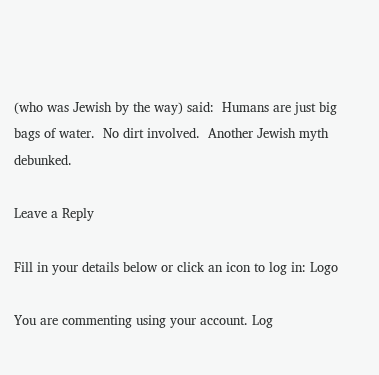(who was Jewish by the way) said:  Humans are just big bags of water.  No dirt involved.  Another Jewish myth debunked.

Leave a Reply

Fill in your details below or click an icon to log in: Logo

You are commenting using your account. Log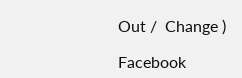Out /  Change )

Facebook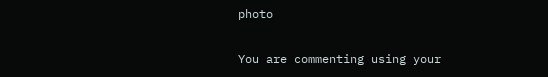photo

You are commenting using your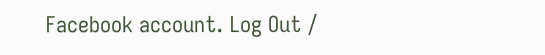Facebook account. Log Out /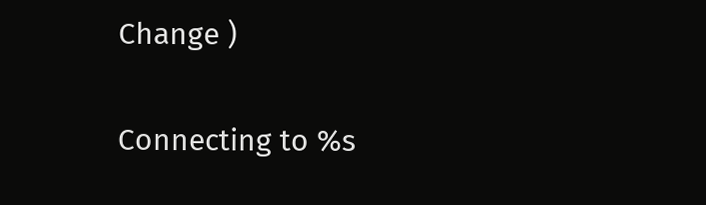Change )

Connecting to %s